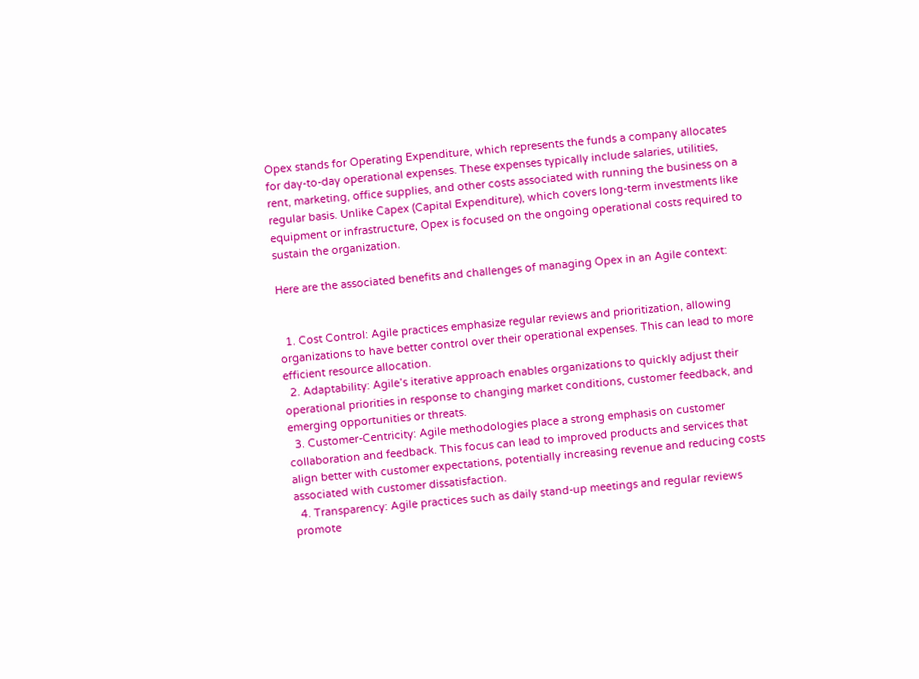Opex stands for Operating Expenditure, which represents the funds a company allocates for day-to-day operational expenses. These expenses typically include salaries, utilities, rent, marketing, office supplies, and other costs associated with running the business on a regular basis. Unlike Capex (Capital Expenditure), which covers long-term investments like equipment or infrastructure, Opex is focused on the ongoing operational costs required to sustain the organization.

Here are the associated benefits and challenges of managing Opex in an Agile context:


  1. Cost Control: Agile practices emphasize regular reviews and prioritization, allowing organizations to have better control over their operational expenses. This can lead to more efficient resource allocation.
  2. Adaptability: Agile’s iterative approach enables organizations to quickly adjust their operational priorities in response to changing market conditions, customer feedback, and emerging opportunities or threats.
  3. Customer-Centricity: Agile methodologies place a strong emphasis on customer collaboration and feedback. This focus can lead to improved products and services that align better with customer expectations, potentially increasing revenue and reducing costs associated with customer dissatisfaction.
  4. Transparency: Agile practices such as daily stand-up meetings and regular reviews promote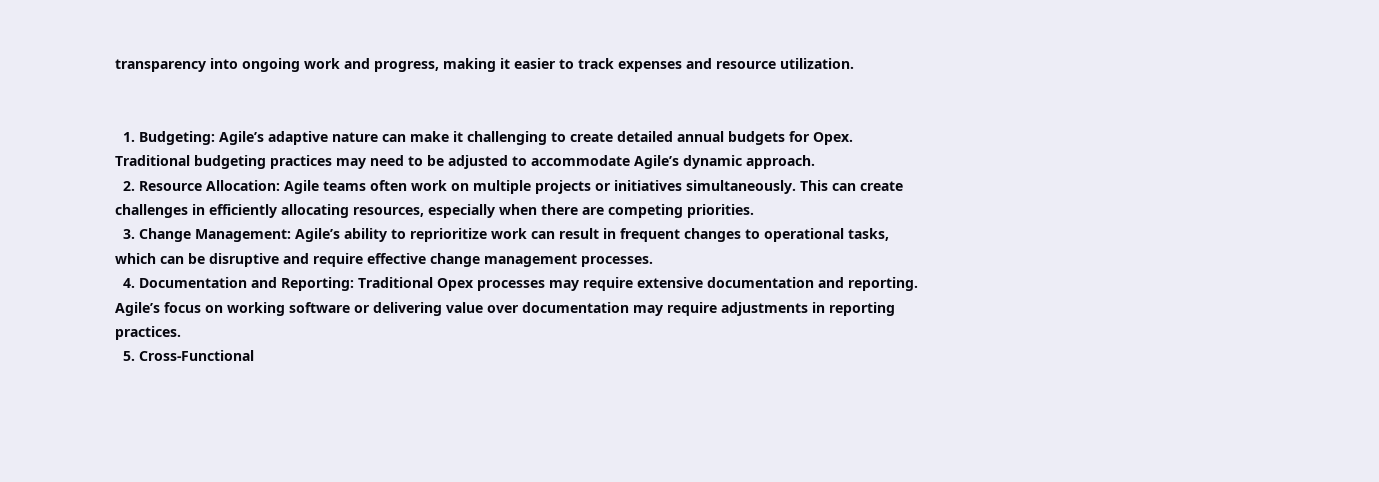transparency into ongoing work and progress, making it easier to track expenses and resource utilization.


  1. Budgeting: Agile’s adaptive nature can make it challenging to create detailed annual budgets for Opex. Traditional budgeting practices may need to be adjusted to accommodate Agile’s dynamic approach.
  2. Resource Allocation: Agile teams often work on multiple projects or initiatives simultaneously. This can create challenges in efficiently allocating resources, especially when there are competing priorities.
  3. Change Management: Agile’s ability to reprioritize work can result in frequent changes to operational tasks, which can be disruptive and require effective change management processes.
  4. Documentation and Reporting: Traditional Opex processes may require extensive documentation and reporting. Agile’s focus on working software or delivering value over documentation may require adjustments in reporting practices.
  5. Cross-Functional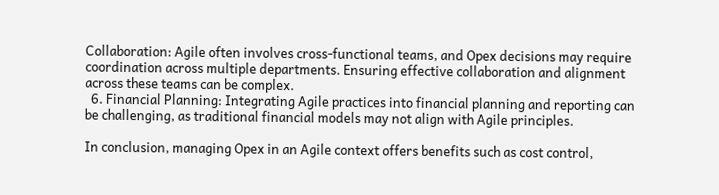Collaboration: Agile often involves cross-functional teams, and Opex decisions may require coordination across multiple departments. Ensuring effective collaboration and alignment across these teams can be complex.
  6. Financial Planning: Integrating Agile practices into financial planning and reporting can be challenging, as traditional financial models may not align with Agile principles.

In conclusion, managing Opex in an Agile context offers benefits such as cost control,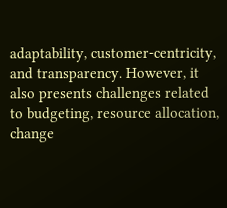adaptability, customer-centricity, and transparency. However, it also presents challenges related to budgeting, resource allocation, change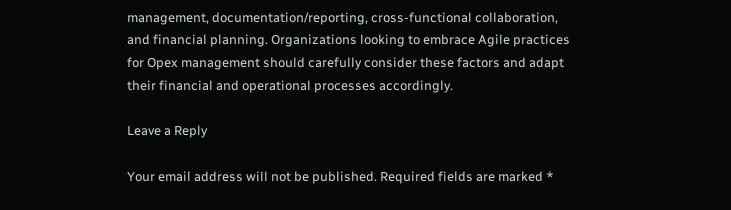management, documentation/reporting, cross-functional collaboration, and financial planning. Organizations looking to embrace Agile practices for Opex management should carefully consider these factors and adapt their financial and operational processes accordingly.

Leave a Reply

Your email address will not be published. Required fields are marked *